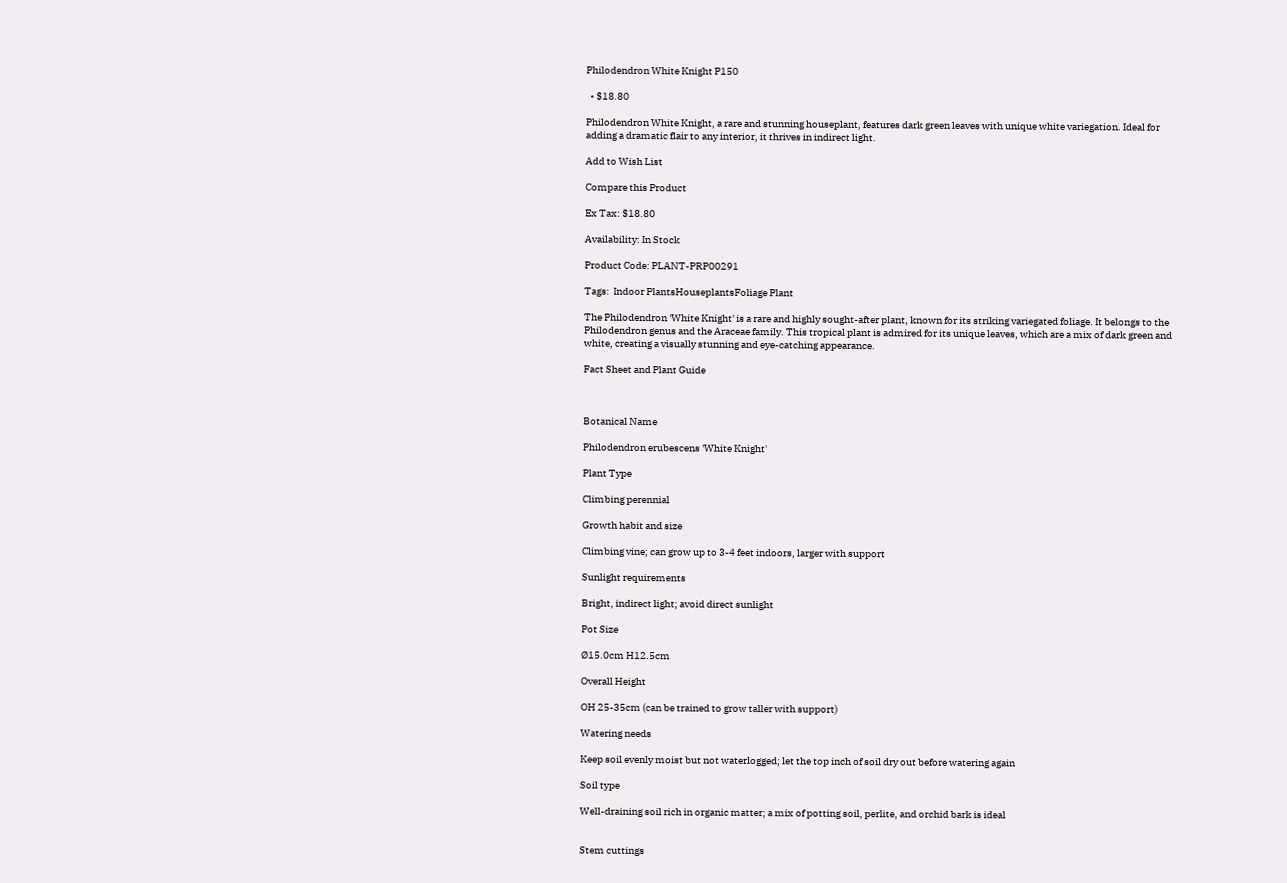Philodendron White Knight P150

  • $18.80

Philodendron White Knight, a rare and stunning houseplant, features dark green leaves with unique white variegation. Ideal for adding a dramatic flair to any interior, it thrives in indirect light.

Add to Wish List

Compare this Product

Ex Tax: $18.80

Availability: In Stock

Product Code: PLANT-PRP00291

Tags:  Indoor PlantsHouseplantsFoliage Plant

The Philodendron 'White Knight' is a rare and highly sought-after plant, known for its striking variegated foliage. It belongs to the Philodendron genus and the Araceae family. This tropical plant is admired for its unique leaves, which are a mix of dark green and white, creating a visually stunning and eye-catching appearance.

Fact Sheet and Plant Guide



Botanical Name

Philodendron erubescens 'White Knight'

Plant Type

Climbing perennial

Growth habit and size

Climbing vine; can grow up to 3-4 feet indoors, larger with support

Sunlight requirements

Bright, indirect light; avoid direct sunlight

Pot Size

Ø15.0cm H12.5cm

Overall Height

OH 25-35cm (can be trained to grow taller with support)

Watering needs

Keep soil evenly moist but not waterlogged; let the top inch of soil dry out before watering again

Soil type

Well-draining soil rich in organic matter; a mix of potting soil, perlite, and orchid bark is ideal


Stem cuttings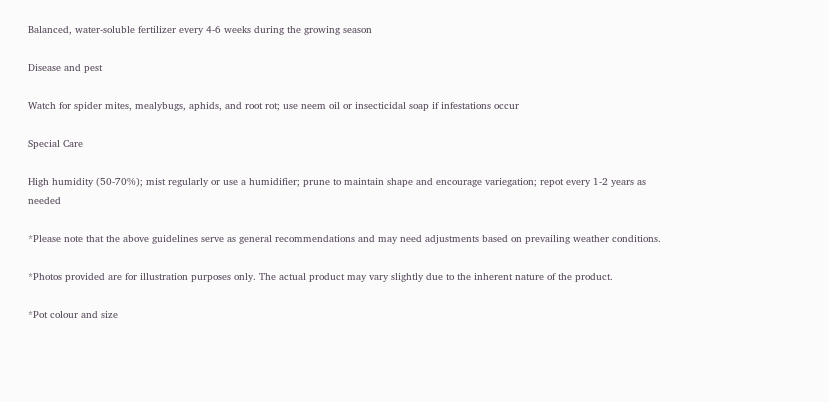Balanced, water-soluble fertilizer every 4-6 weeks during the growing season

Disease and pest

Watch for spider mites, mealybugs, aphids, and root rot; use neem oil or insecticidal soap if infestations occur

Special Care

High humidity (50-70%); mist regularly or use a humidifier; prune to maintain shape and encourage variegation; repot every 1-2 years as needed

*Please note that the above guidelines serve as general recommendations and may need adjustments based on prevailing weather conditions.

*Photos provided are for illustration purposes only. The actual product may vary slightly due to the inherent nature of the product.

*Pot colour and size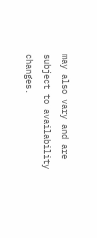may also vary and are subject to availability changes.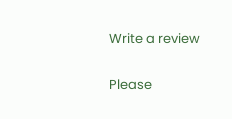Write a review

Please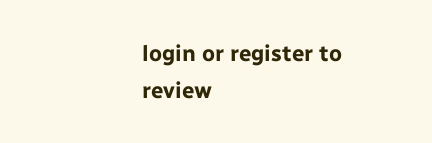login or register to review